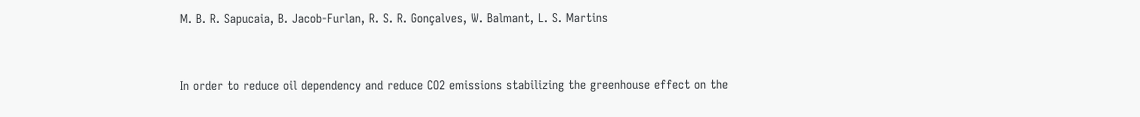M. B. R. Sapucaia, B. Jacob-Furlan, R. S. R. Gonçalves, W. Balmant, L. S. Martins


In order to reduce oil dependency and reduce CO2 emissions stabilizing the greenhouse effect on the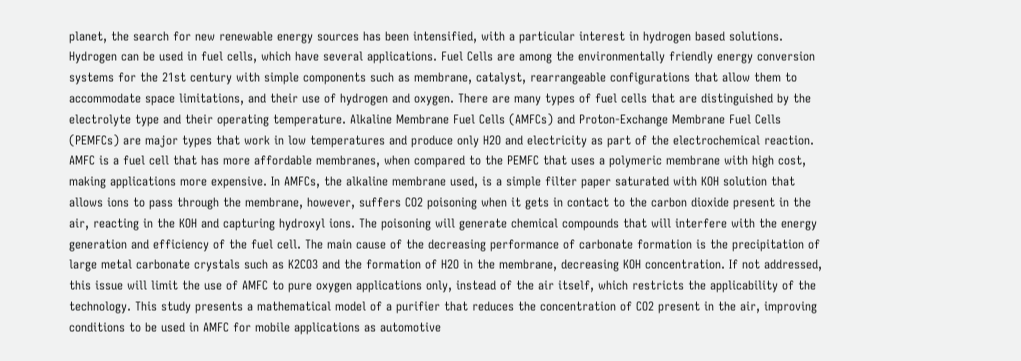planet, the search for new renewable energy sources has been intensified, with a particular interest in hydrogen based solutions. Hydrogen can be used in fuel cells, which have several applications. Fuel Cells are among the environmentally friendly energy conversion systems for the 21st century with simple components such as membrane, catalyst, rearrangeable configurations that allow them to accommodate space limitations, and their use of hydrogen and oxygen. There are many types of fuel cells that are distinguished by the electrolyte type and their operating temperature. Alkaline Membrane Fuel Cells (AMFCs) and Proton-Exchange Membrane Fuel Cells (PEMFCs) are major types that work in low temperatures and produce only H2O and electricity as part of the electrochemical reaction. AMFC is a fuel cell that has more affordable membranes, when compared to the PEMFC that uses a polymeric membrane with high cost, making applications more expensive. In AMFCs, the alkaline membrane used, is a simple filter paper saturated with KOH solution that allows ions to pass through the membrane, however, suffers CO2 poisoning when it gets in contact to the carbon dioxide present in the air, reacting in the KOH and capturing hydroxyl ions. The poisoning will generate chemical compounds that will interfere with the energy generation and efficiency of the fuel cell. The main cause of the decreasing performance of carbonate formation is the precipitation of large metal carbonate crystals such as K2CO3 and the formation of H2O in the membrane, decreasing KOH concentration. If not addressed, this issue will limit the use of AMFC to pure oxygen applications only, instead of the air itself, which restricts the applicability of the technology. This study presents a mathematical model of a purifier that reduces the concentration of CO2 present in the air, improving conditions to be used in AMFC for mobile applications as automotive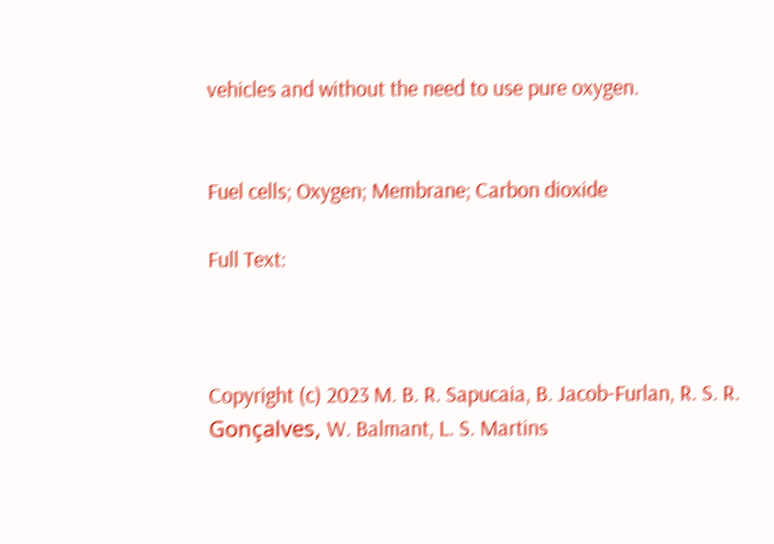vehicles and without the need to use pure oxygen.


Fuel cells; Oxygen; Membrane; Carbon dioxide

Full Text:



Copyright (c) 2023 M. B. R. Sapucaia, B. Jacob-Furlan, R. S. R. Gonçalves, W. Balmant, L. S. Martins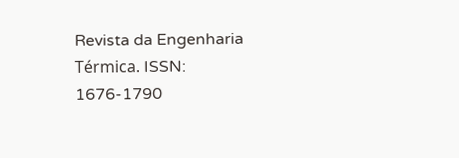Revista da Engenharia Térmica. ISSN: 1676-1790